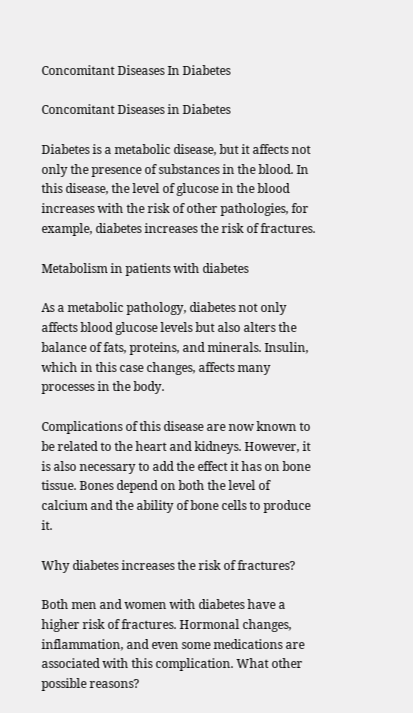Concomitant Diseases In Diabetes

Concomitant Diseases in Diabetes

Diabetes is a metabolic disease, but it affects not only the presence of substances in the blood. In this disease, the level of glucose in the blood increases with the risk of other pathologies, for example, diabetes increases the risk of fractures.

Metabolism in patients with diabetes

As a metabolic pathology, diabetes not only affects blood glucose levels but also alters the balance of fats, proteins, and minerals. Insulin, which in this case changes, affects many processes in the body.

Complications of this disease are now known to be related to the heart and kidneys. However, it is also necessary to add the effect it has on bone tissue. Bones depend on both the level of calcium and the ability of bone cells to produce it.

Why diabetes increases the risk of fractures?

Both men and women with diabetes have a higher risk of fractures. Hormonal changes, inflammation, and even some medications are associated with this complication. What other possible reasons?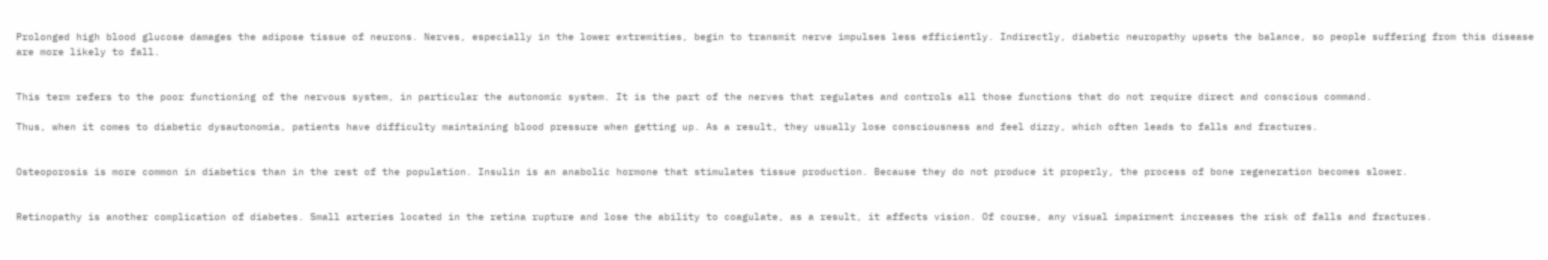Prolonged high blood glucose damages the adipose tissue of neurons. Nerves, especially in the lower extremities, begin to transmit nerve impulses less efficiently. Indirectly, diabetic neuropathy upsets the balance, so people suffering from this disease are more likely to fall.


This term refers to the poor functioning of the nervous system, in particular the autonomic system. It is the part of the nerves that regulates and controls all those functions that do not require direct and conscious command.

Thus, when it comes to diabetic dysautonomia, patients have difficulty maintaining blood pressure when getting up. As a result, they usually lose consciousness and feel dizzy, which often leads to falls and fractures.


Osteoporosis is more common in diabetics than in the rest of the population. Insulin is an anabolic hormone that stimulates tissue production. Because they do not produce it properly, the process of bone regeneration becomes slower.


Retinopathy is another complication of diabetes. Small arteries located in the retina rupture and lose the ability to coagulate, as a result, it affects vision. Of course, any visual impairment increases the risk of falls and fractures.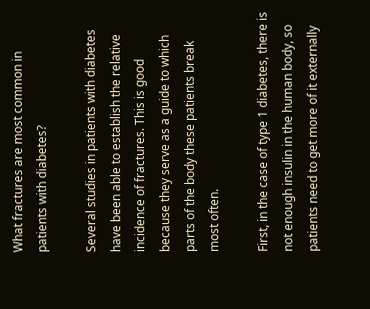What fractures are most common in patients with diabetes?

Several studies in patients with diabetes have been able to establish the relative incidence of fractures. This is good because they serve as a guide to which parts of the body these patients break most often.

First, in the case of type 1 diabetes, there is not enough insulin in the human body, so patients need to get more of it externally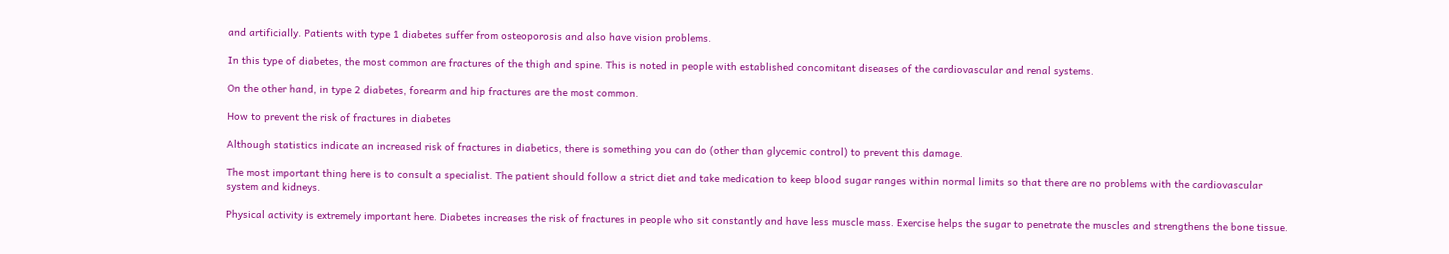and artificially. Patients with type 1 diabetes suffer from osteoporosis and also have vision problems.

In this type of diabetes, the most common are fractures of the thigh and spine. This is noted in people with established concomitant diseases of the cardiovascular and renal systems.

On the other hand, in type 2 diabetes, forearm and hip fractures are the most common.

How to prevent the risk of fractures in diabetes

Although statistics indicate an increased risk of fractures in diabetics, there is something you can do (other than glycemic control) to prevent this damage.

The most important thing here is to consult a specialist. The patient should follow a strict diet and take medication to keep blood sugar ranges within normal limits so that there are no problems with the cardiovascular system and kidneys.

Physical activity is extremely important here. Diabetes increases the risk of fractures in people who sit constantly and have less muscle mass. Exercise helps the sugar to penetrate the muscles and strengthens the bone tissue.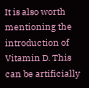It is also worth mentioning the introduction of Vitamin D. This can be artificially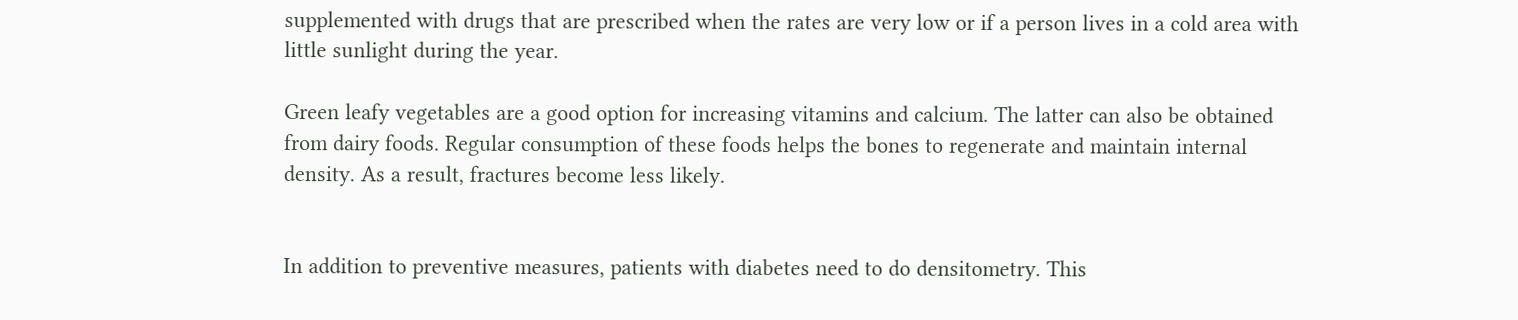supplemented with drugs that are prescribed when the rates are very low or if a person lives in a cold area with little sunlight during the year.

Green leafy vegetables are a good option for increasing vitamins and calcium. The latter can also be obtained from dairy foods. Regular consumption of these foods helps the bones to regenerate and maintain internal density. As a result, fractures become less likely.


In addition to preventive measures, patients with diabetes need to do densitometry. This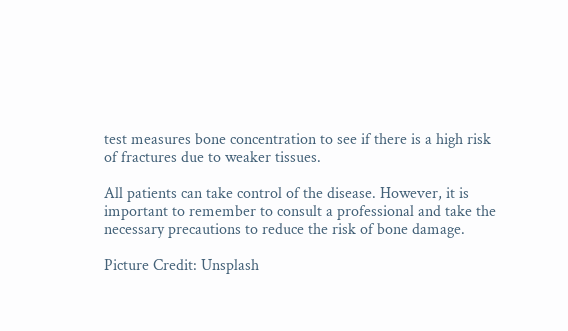test measures bone concentration to see if there is a high risk of fractures due to weaker tissues.

All patients can take control of the disease. However, it is important to remember to consult a professional and take the necessary precautions to reduce the risk of bone damage.

Picture Credit: Unsplash